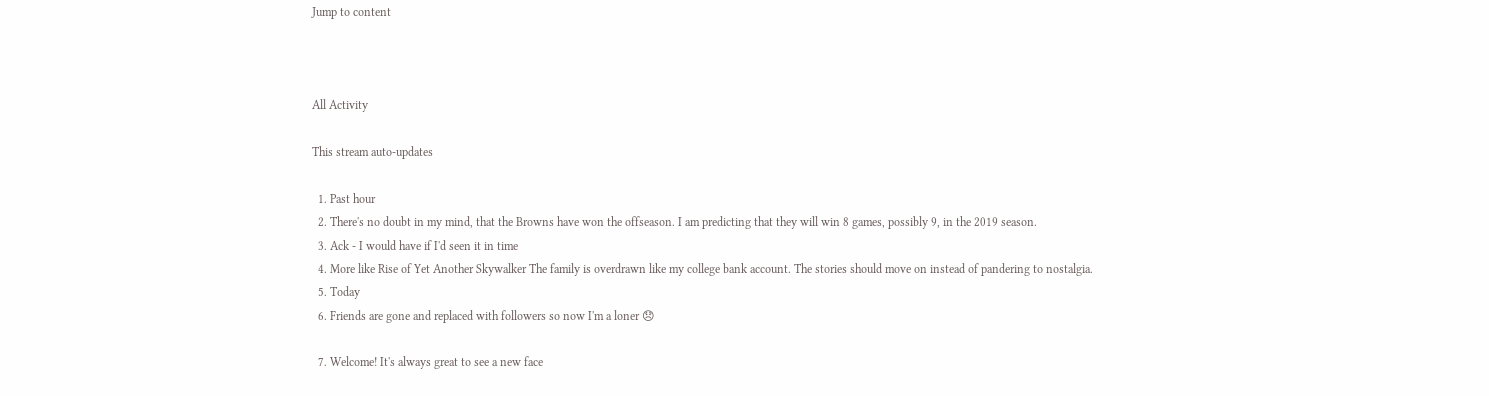Jump to content



All Activity

This stream auto-updates

  1. Past hour
  2. There's no doubt in my mind, that the Browns have won the offseason. I am predicting that they will win 8 games, possibly 9, in the 2019 season.
  3. Ack - I would have if I'd seen it in time
  4. More like Rise of Yet Another Skywalker The family is overdrawn like my college bank account. The stories should move on instead of pandering to nostalgia.
  5. Today
  6. Friends are gone and replaced with followers so now I'm a loner 😞

  7. Welcome! It's always great to see a new face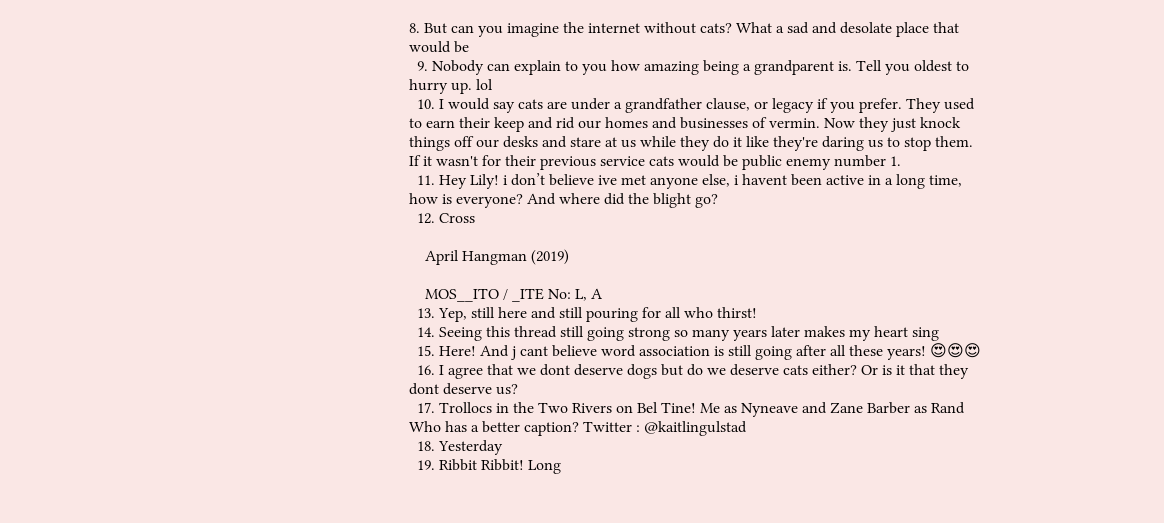8. But can you imagine the internet without cats? What a sad and desolate place that would be
  9. Nobody can explain to you how amazing being a grandparent is. Tell you oldest to hurry up. lol
  10. I would say cats are under a grandfather clause, or legacy if you prefer. They used to earn their keep and rid our homes and businesses of vermin. Now they just knock things off our desks and stare at us while they do it like they're daring us to stop them. If it wasn't for their previous service cats would be public enemy number 1.
  11. Hey Lily! i don’t believe ive met anyone else, i havent been active in a long time, how is everyone? And where did the blight go?
  12. Cross

    April Hangman (2019)

    MOS__ITO / _ITE No: L, A
  13. Yep, still here and still pouring for all who thirst!
  14. Seeing this thread still going strong so many years later makes my heart sing
  15. Here! And j cant believe word association is still going after all these years! 😍😍😍
  16. I agree that we dont deserve dogs but do we deserve cats either? Or is it that they dont deserve us?
  17. Trollocs in the Two Rivers on Bel Tine! Me as Nyneave and Zane Barber as Rand Who has a better caption? Twitter : @kaitlingulstad
  18. Yesterday
  19. Ribbit Ribbit! Long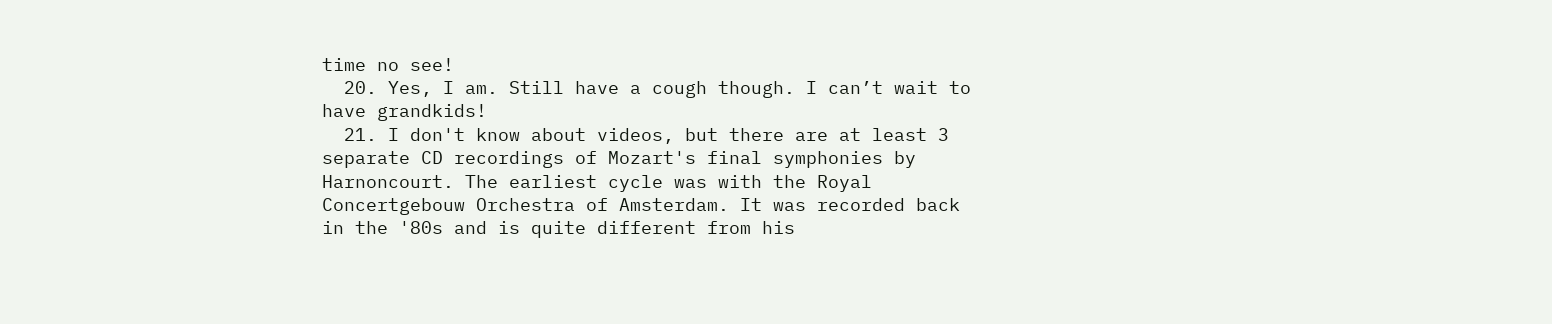time no see!
  20. Yes, I am. Still have a cough though. I can’t wait to have grandkids!
  21. I don't know about videos, but there are at least 3 separate CD recordings of Mozart's final symphonies by Harnoncourt. The earliest cycle was with the Royal Concertgebouw Orchestra of Amsterdam. It was recorded back in the '80s and is quite different from his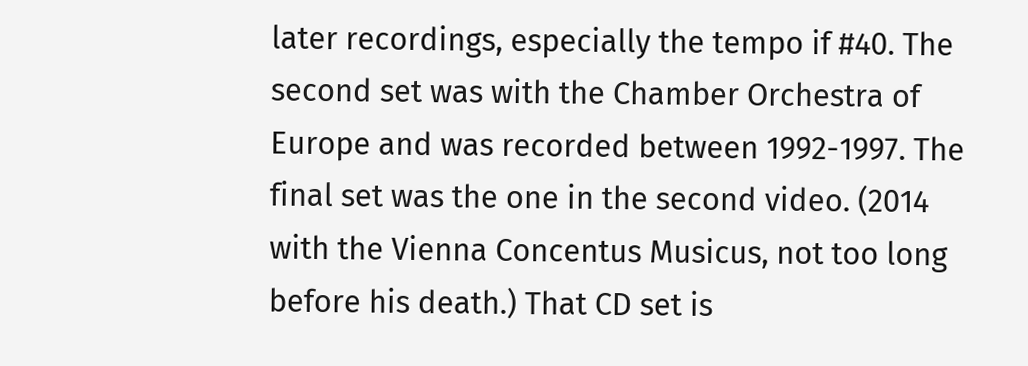later recordings, especially the tempo if #40. The second set was with the Chamber Orchestra of Europe and was recorded between 1992-1997. The final set was the one in the second video. (2014 with the Vienna Concentus Musicus, not too long before his death.) That CD set is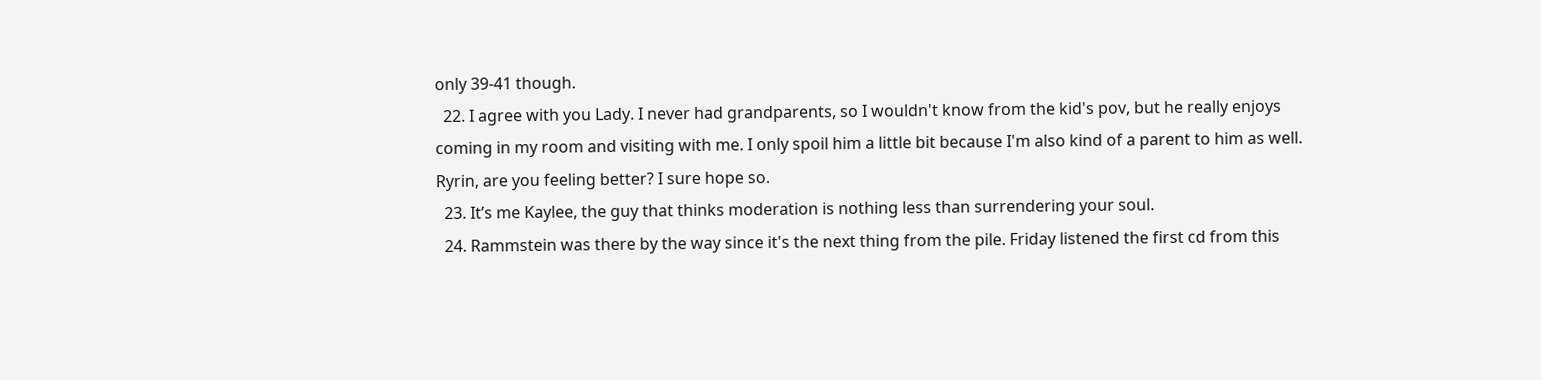only 39-41 though.
  22. I agree with you Lady. I never had grandparents, so I wouldn't know from the kid's pov, but he really enjoys coming in my room and visiting with me. I only spoil him a little bit because I'm also kind of a parent to him as well. Ryrin, are you feeling better? I sure hope so.
  23. It’s me Kaylee, the guy that thinks moderation is nothing less than surrendering your soul.
  24. Rammstein was there by the way since it's the next thing from the pile. Friday listened the first cd from this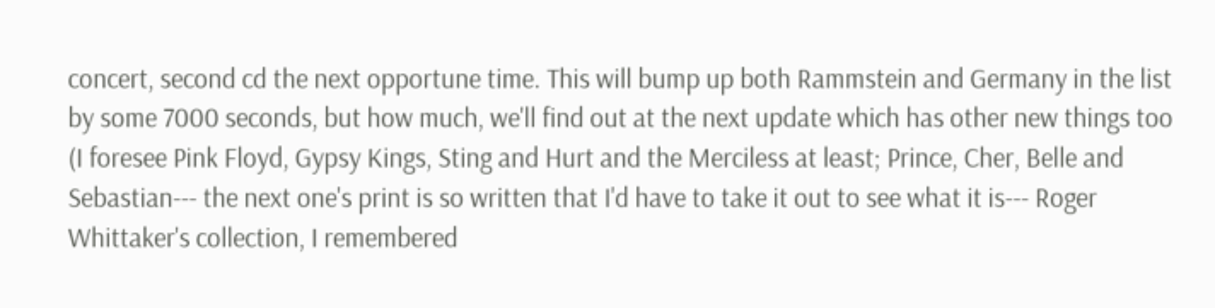concert, second cd the next opportune time. This will bump up both Rammstein and Germany in the list by some 7000 seconds, but how much, we'll find out at the next update which has other new things too (I foresee Pink Floyd, Gypsy Kings, Sting and Hurt and the Merciless at least; Prince, Cher, Belle and Sebastian--- the next one's print is so written that I'd have to take it out to see what it is--- Roger Whittaker's collection, I remembered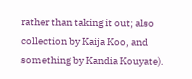rather than taking it out; also collection by Kaija Koo, and something by Kandia Kouyate).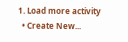1. Load more activity
  • Create New...